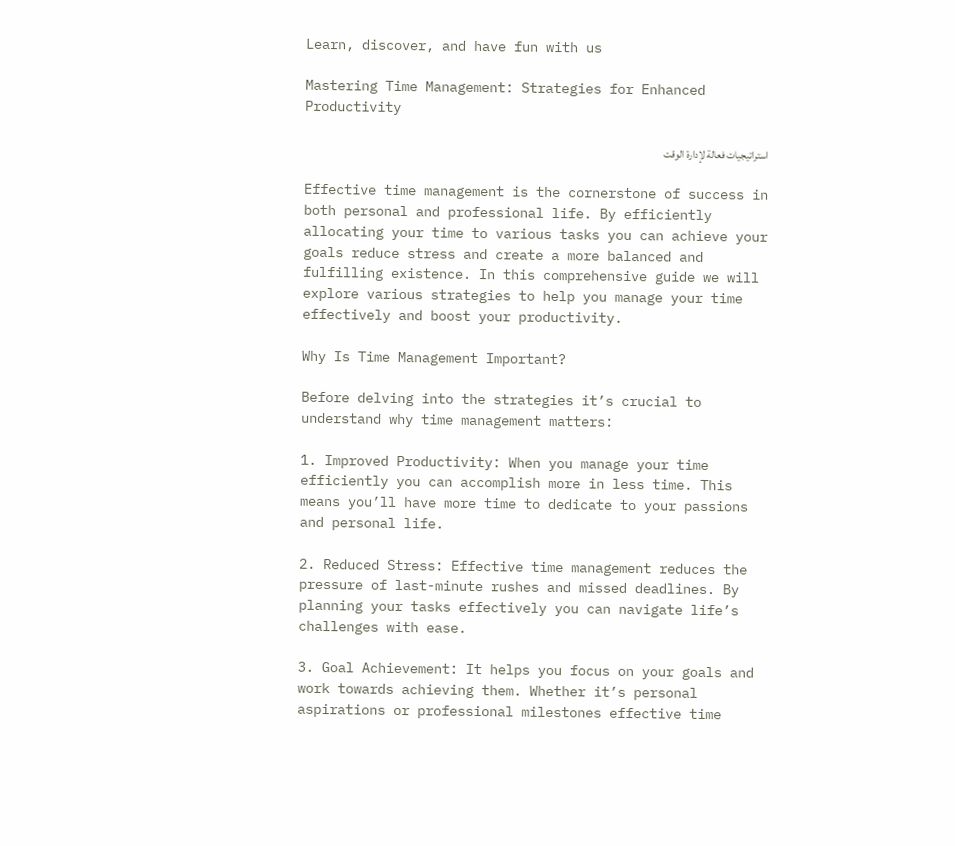Learn, discover, and have fun with us

Mastering Time Management: Strategies for Enhanced Productivity

استراتيجيات فعالة لإدارة الوقت

Effective time management is the cornerstone of success in both personal and professional life. By efficiently allocating your time to various tasks you can achieve your goals reduce stress and create a more balanced and fulfilling existence. In this comprehensive guide we will explore various strategies to help you manage your time effectively and boost your productivity.

Why Is Time Management Important?

Before delving into the strategies it’s crucial to understand why time management matters:

1. Improved Productivity: When you manage your time efficiently you can accomplish more in less time. This means you’ll have more time to dedicate to your passions and personal life.

2. Reduced Stress: Effective time management reduces the pressure of last-minute rushes and missed deadlines. By planning your tasks effectively you can navigate life’s challenges with ease.

3. Goal Achievement: It helps you focus on your goals and work towards achieving them. Whether it’s personal aspirations or professional milestones effective time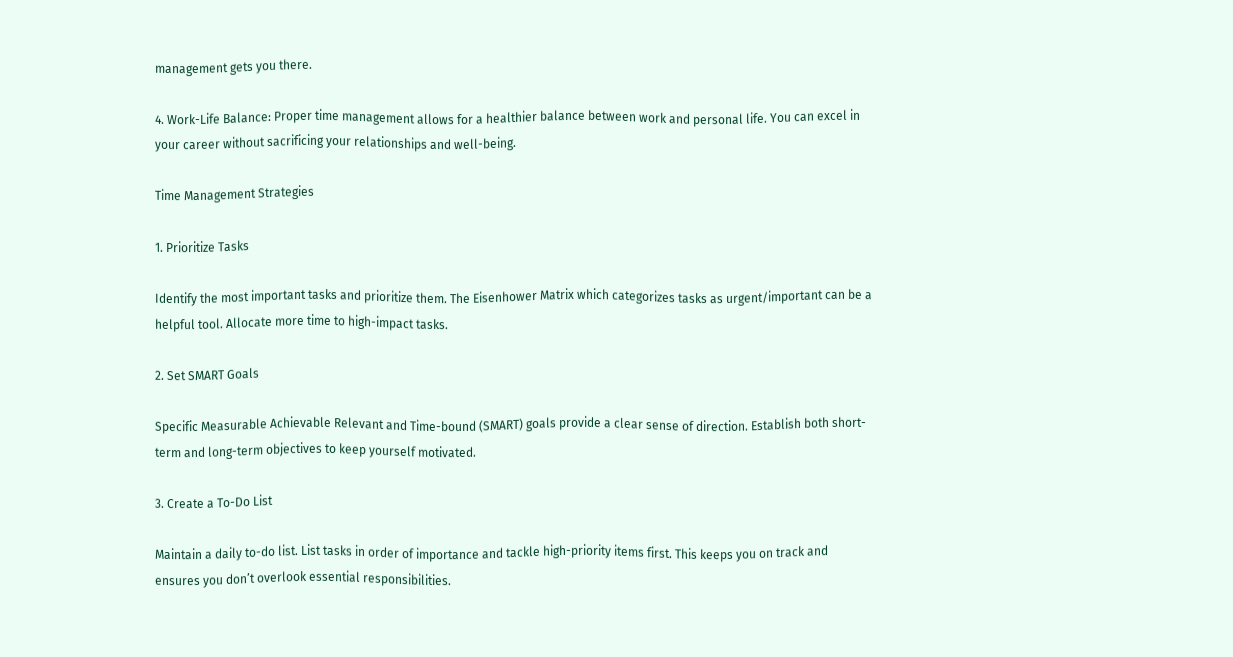management gets you there.

4. Work-Life Balance: Proper time management allows for a healthier balance between work and personal life. You can excel in your career without sacrificing your relationships and well-being.

Time Management Strategies

1. Prioritize Tasks

Identify the most important tasks and prioritize them. The Eisenhower Matrix which categorizes tasks as urgent/important can be a helpful tool. Allocate more time to high-impact tasks.

2. Set SMART Goals

Specific Measurable Achievable Relevant and Time-bound (SMART) goals provide a clear sense of direction. Establish both short-term and long-term objectives to keep yourself motivated.

3. Create a To-Do List

Maintain a daily to-do list. List tasks in order of importance and tackle high-priority items first. This keeps you on track and ensures you don’t overlook essential responsibilities.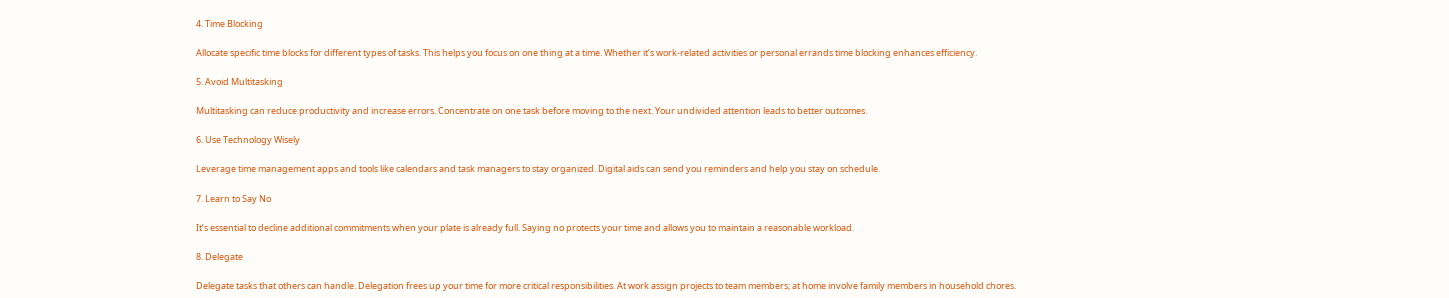4. Time Blocking

Allocate specific time blocks for different types of tasks. This helps you focus on one thing at a time. Whether it’s work-related activities or personal errands time blocking enhances efficiency.

5. Avoid Multitasking

Multitasking can reduce productivity and increase errors. Concentrate on one task before moving to the next. Your undivided attention leads to better outcomes.

6. Use Technology Wisely

Leverage time management apps and tools like calendars and task managers to stay organized. Digital aids can send you reminders and help you stay on schedule.

7. Learn to Say No

It’s essential to decline additional commitments when your plate is already full. Saying no protects your time and allows you to maintain a reasonable workload.

8. Delegate

Delegate tasks that others can handle. Delegation frees up your time for more critical responsibilities. At work assign projects to team members; at home involve family members in household chores.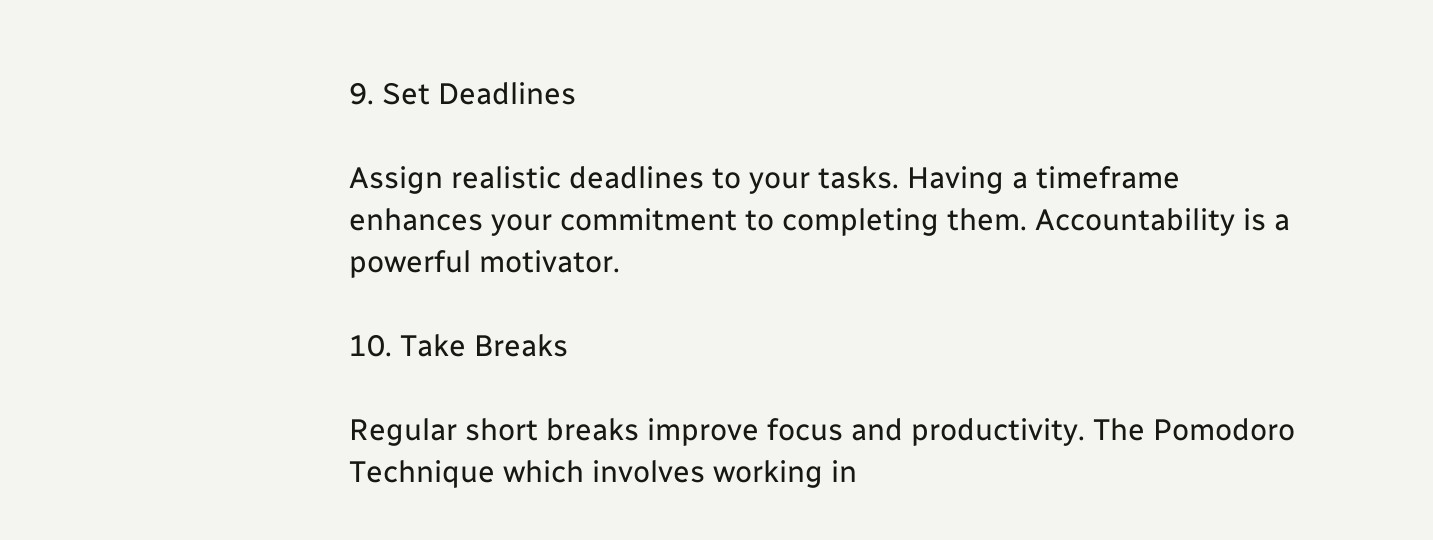9. Set Deadlines

Assign realistic deadlines to your tasks. Having a timeframe enhances your commitment to completing them. Accountability is a powerful motivator.

10. Take Breaks

Regular short breaks improve focus and productivity. The Pomodoro Technique which involves working in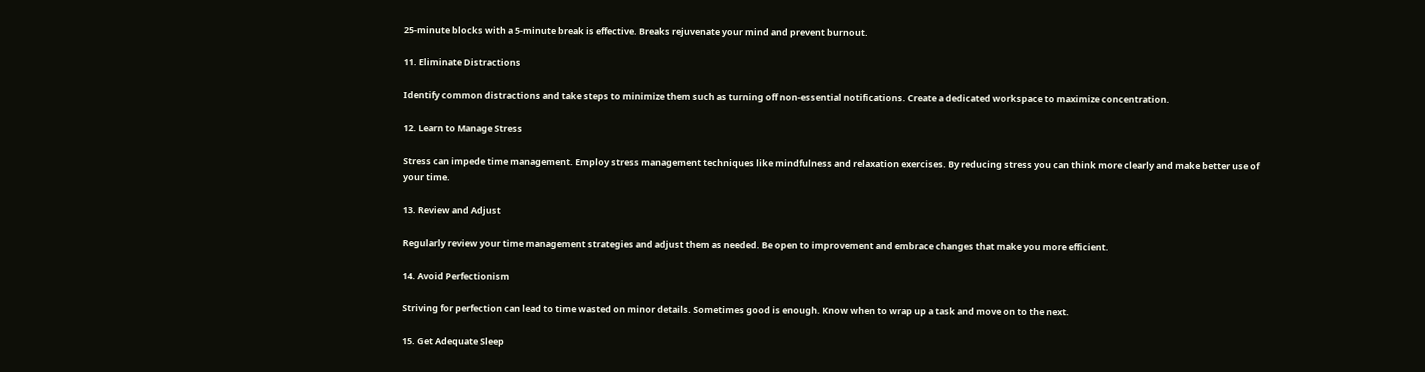25-minute blocks with a 5-minute break is effective. Breaks rejuvenate your mind and prevent burnout.

11. Eliminate Distractions

Identify common distractions and take steps to minimize them such as turning off non-essential notifications. Create a dedicated workspace to maximize concentration.

12. Learn to Manage Stress

Stress can impede time management. Employ stress management techniques like mindfulness and relaxation exercises. By reducing stress you can think more clearly and make better use of your time.

13. Review and Adjust

Regularly review your time management strategies and adjust them as needed. Be open to improvement and embrace changes that make you more efficient.

14. Avoid Perfectionism

Striving for perfection can lead to time wasted on minor details. Sometimes good is enough. Know when to wrap up a task and move on to the next.

15. Get Adequate Sleep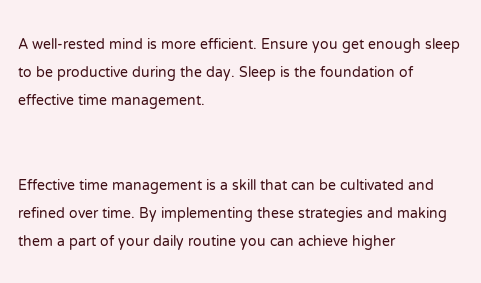A well-rested mind is more efficient. Ensure you get enough sleep to be productive during the day. Sleep is the foundation of effective time management.


Effective time management is a skill that can be cultivated and refined over time. By implementing these strategies and making them a part of your daily routine you can achieve higher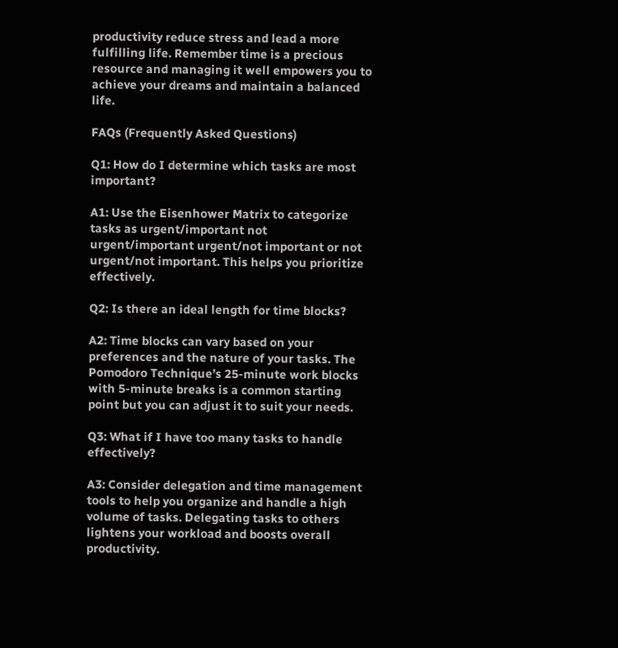productivity reduce stress and lead a more fulfilling life. Remember time is a precious resource and managing it well empowers you to achieve your dreams and maintain a balanced life.

FAQs (Frequently Asked Questions)

Q1: How do I determine which tasks are most important?

A1: Use the Eisenhower Matrix to categorize tasks as urgent/important not urgent/important urgent/not important or not urgent/not important. This helps you prioritize effectively.

Q2: Is there an ideal length for time blocks?

A2: Time blocks can vary based on your preferences and the nature of your tasks. The Pomodoro Technique’s 25-minute work blocks with 5-minute breaks is a common starting point but you can adjust it to suit your needs.

Q3: What if I have too many tasks to handle effectively?

A3: Consider delegation and time management tools to help you organize and handle a high volume of tasks. Delegating tasks to others lightens your workload and boosts overall productivity.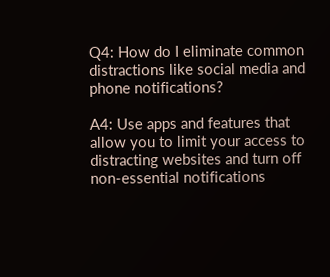Q4: How do I eliminate common distractions like social media and phone notifications?

A4: Use apps and features that allow you to limit your access to distracting websites and turn off non-essential notifications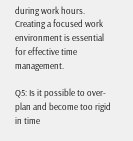during work hours. Creating a focused work environment is essential for effective time management.

Q5: Is it possible to over-plan and become too rigid in time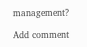management?

Add comment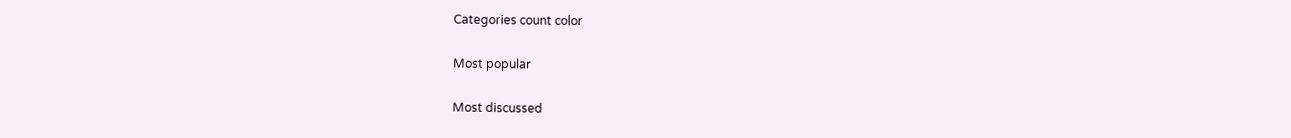Categories count color

Most popular

Most discussed